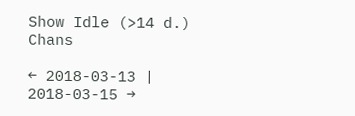Show Idle (>14 d.) Chans

← 2018-03-13 | 2018-03-15 →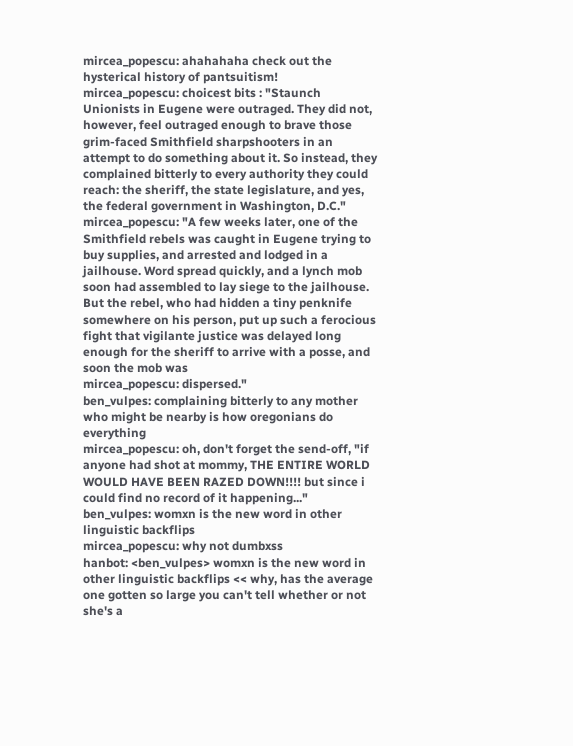mircea_popescu: ahahahaha check out the hysterical history of pantsuitism!
mircea_popescu: choicest bits : "Staunch Unionists in Eugene were outraged. They did not, however, feel outraged enough to brave those grim-faced Smithfield sharpshooters in an attempt to do something about it. So instead, they complained bitterly to every authority they could reach: the sheriff, the state legislature, and yes, the federal government in Washington, D.C."
mircea_popescu: "A few weeks later, one of the Smithfield rebels was caught in Eugene trying to buy supplies, and arrested and lodged in a jailhouse. Word spread quickly, and a lynch mob soon had assembled to lay siege to the jailhouse. But the rebel, who had hidden a tiny penknife somewhere on his person, put up such a ferocious fight that vigilante justice was delayed long enough for the sheriff to arrive with a posse, and soon the mob was
mircea_popescu: dispersed."
ben_vulpes: complaining bitterly to any mother who might be nearby is how oregonians do everything
mircea_popescu: oh, don't forget the send-off, "if anyone had shot at mommy, THE ENTIRE WORLD WOULD HAVE BEEN RAZED DOWN!!!! but since i could find no record of it happening..."
ben_vulpes: womxn is the new word in other linguistic backflips
mircea_popescu: why not dumbxss
hanbot: <ben_vulpes> womxn is the new word in other linguistic backflips << why, has the average one gotten so large you can't tell whether or not she's a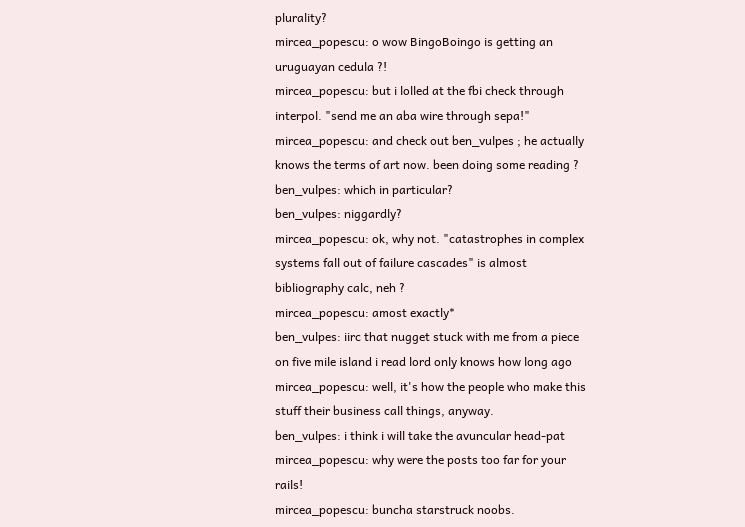plurality?
mircea_popescu: o wow BingoBoingo is getting an uruguayan cedula ?!
mircea_popescu: but i lolled at the fbi check through interpol. "send me an aba wire through sepa!"
mircea_popescu: and check out ben_vulpes ; he actually knows the terms of art now. been doing some reading ?
ben_vulpes: which in particular?
ben_vulpes: niggardly?
mircea_popescu: ok, why not. "catastrophes in complex systems fall out of failure cascades" is almost bibliography calc, neh ?
mircea_popescu: amost exactly*
ben_vulpes: iirc that nugget stuck with me from a piece on five mile island i read lord only knows how long ago
mircea_popescu: well, it's how the people who make this stuff their business call things, anyway.
ben_vulpes: i think i will take the avuncular head-pat
mircea_popescu: why were the posts too far for your rails!
mircea_popescu: buncha starstruck noobs.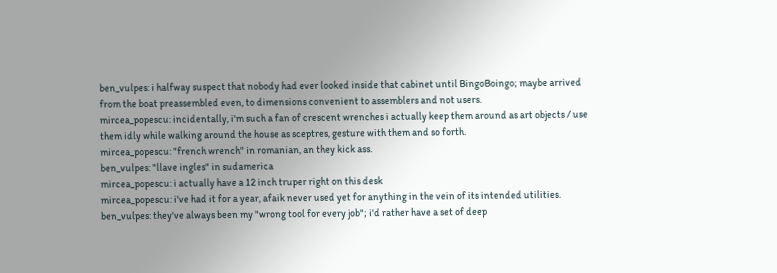ben_vulpes: i halfway suspect that nobody had ever looked inside that cabinet until BingoBoingo; maybe arrived from the boat preassembled even, to dimensions convenient to assemblers and not users.
mircea_popescu: incidentally, i'm such a fan of crescent wrenches i actually keep them around as art objects / use them idly while walking around the house as sceptres, gesture with them and so forth.
mircea_popescu: "french wrench" in romanian, an they kick ass.
ben_vulpes: "llave ingles" in sudamerica
mircea_popescu: i actually have a 12 inch truper right on this desk
mircea_popescu: i've had it for a year, afaik never used yet for anything in the vein of its intended utilities.
ben_vulpes: they've always been my "wrong tool for every job"; i'd rather have a set of deep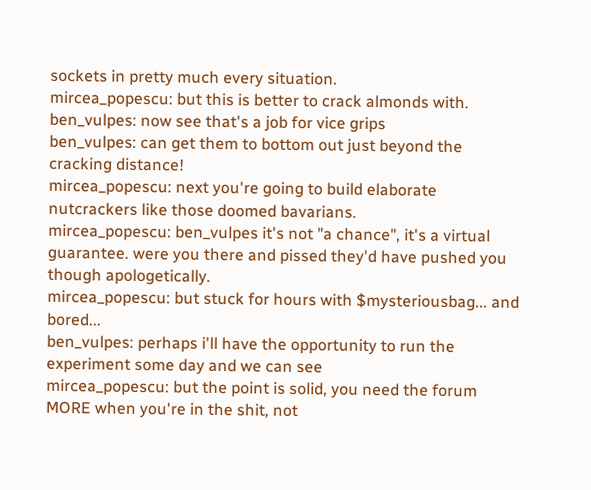sockets in pretty much every situation.
mircea_popescu: but this is better to crack almonds with.
ben_vulpes: now see that's a job for vice grips
ben_vulpes: can get them to bottom out just beyond the cracking distance!
mircea_popescu: next you're going to build elaborate nutcrackers like those doomed bavarians.
mircea_popescu: ben_vulpes it's not "a chance", it's a virtual guarantee. were you there and pissed they'd have pushed you though apologetically.
mircea_popescu: but stuck for hours with $mysteriousbag... and bored...
ben_vulpes: perhaps i'll have the opportunity to run the experiment some day and we can see
mircea_popescu: but the point is solid, you need the forum MORE when you're in the shit, not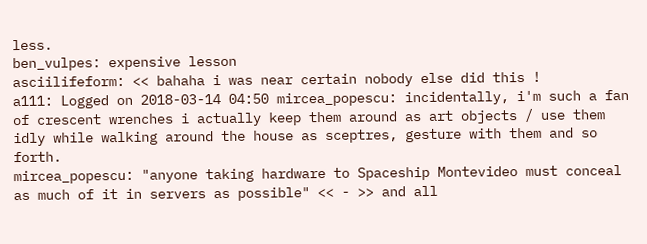less.
ben_vulpes: expensive lesson
asciilifeform: << bahaha i was near certain nobody else did this !
a111: Logged on 2018-03-14 04:50 mircea_popescu: incidentally, i'm such a fan of crescent wrenches i actually keep them around as art objects / use them idly while walking around the house as sceptres, gesture with them and so forth.
mircea_popescu: "anyone taking hardware to Spaceship Montevideo must conceal as much of it in servers as possible" << - >> and all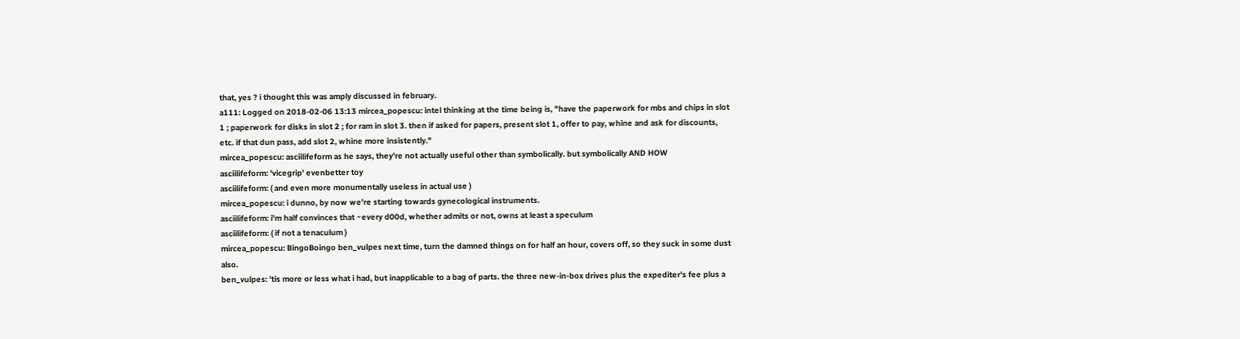that, yes ? i thought this was amply discussed in february.
a111: Logged on 2018-02-06 13:13 mircea_popescu: intel thinking at the time being is, "have the paperwork for mbs and chips in slot 1 ; paperwork for disks in slot 2 ; for ram in slot 3. then if asked for papers, present slot 1, offer to pay, whine and ask for discounts, etc. if that dun pass, add slot 2, whine more insistently."
mircea_popescu: asciilifeform as he says, they're not actually useful other than symbolically. but symbolically AND HOW
asciilifeform: 'vicegrip' evenbetter toy
asciilifeform: ( and even more monumentally useless in actual use )
mircea_popescu: i dunno, by now we're starting towards gynecological instruments.
asciilifeform: i'm half convinces that ~every d00d, whether admits or not, owns at least a speculum
asciilifeform: ( if not a tenaculum )
mircea_popescu: BingoBoingo ben_vulpes next time, turn the damned things on for half an hour, covers off, so they suck in some dust also.
ben_vulpes: 'tis more or less what i had, but inapplicable to a bag of parts. the three new-in-box drives plus the expediter's fee plus a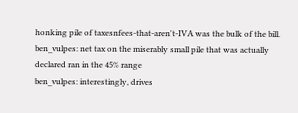honking pile of taxesnfees-that-aren't-IVA was the bulk of the bill.
ben_vulpes: net tax on the miserably small pile that was actually declared ran in the 45% range
ben_vulpes: interestingly, drives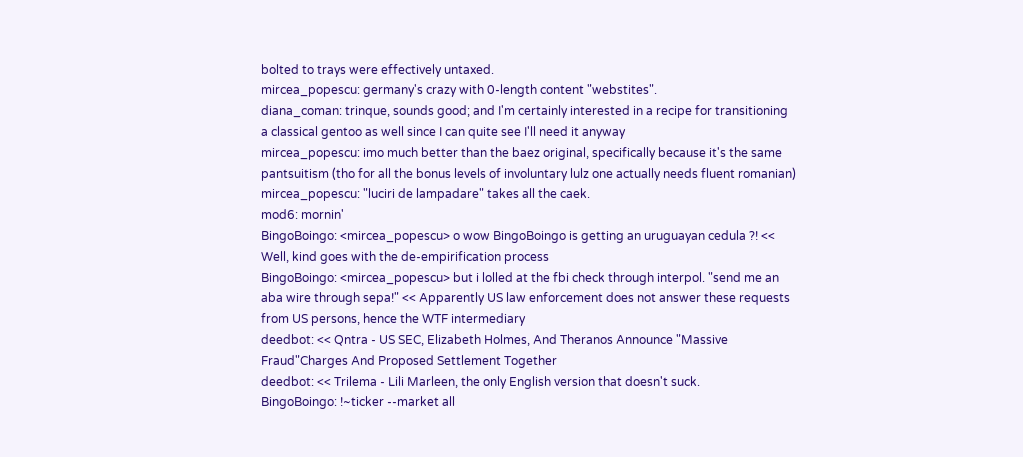bolted to trays were effectively untaxed.
mircea_popescu: germany's crazy with 0-length content "webstites".
diana_coman: trinque, sounds good; and I'm certainly interested in a recipe for transitioning a classical gentoo as well since I can quite see I'll need it anyway
mircea_popescu: imo much better than the baez original, specifically because it's the same pantsuitism (tho for all the bonus levels of involuntary lulz one actually needs fluent romanian)
mircea_popescu: "luciri de lampadare" takes all the caek.
mod6: mornin'
BingoBoingo: <mircea_popescu> o wow BingoBoingo is getting an uruguayan cedula ?! << Well, kind goes with the de-empirification process
BingoBoingo: <mircea_popescu> but i lolled at the fbi check through interpol. "send me an aba wire through sepa!" << Apparently US law enforcement does not answer these requests from US persons, hence the WTF intermediary
deedbot: << Qntra - US SEC, Elizabeth Holmes, And Theranos Announce "Massive Fraud"Charges And Proposed Settlement Together
deedbot: << Trilema - Lili Marleen, the only English version that doesn't suck.
BingoBoingo: !~ticker --market all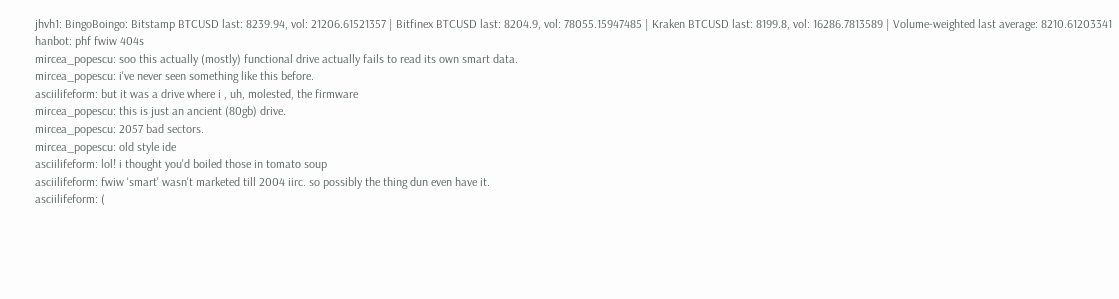jhvh1: BingoBoingo: Bitstamp BTCUSD last: 8239.94, vol: 21206.61521357 | Bitfinex BTCUSD last: 8204.9, vol: 78055.15947485 | Kraken BTCUSD last: 8199.8, vol: 16286.7813589 | Volume-weighted last average: 8210.61203341
hanbot: phf fwiw 404s
mircea_popescu: soo this actually (mostly) functional drive actually fails to read its own smart data.
mircea_popescu: i've never seen something like this before.
asciilifeform: but it was a drive where i , uh, molested, the firmware
mircea_popescu: this is just an ancient (80gb) drive.
mircea_popescu: 2057 bad sectors.
mircea_popescu: old style ide
asciilifeform: lol! i thought you'd boiled those in tomato soup
asciilifeform: fwiw 'smart' wasn't marketed till 2004 iirc. so possibly the thing dun even have it.
asciilifeform: (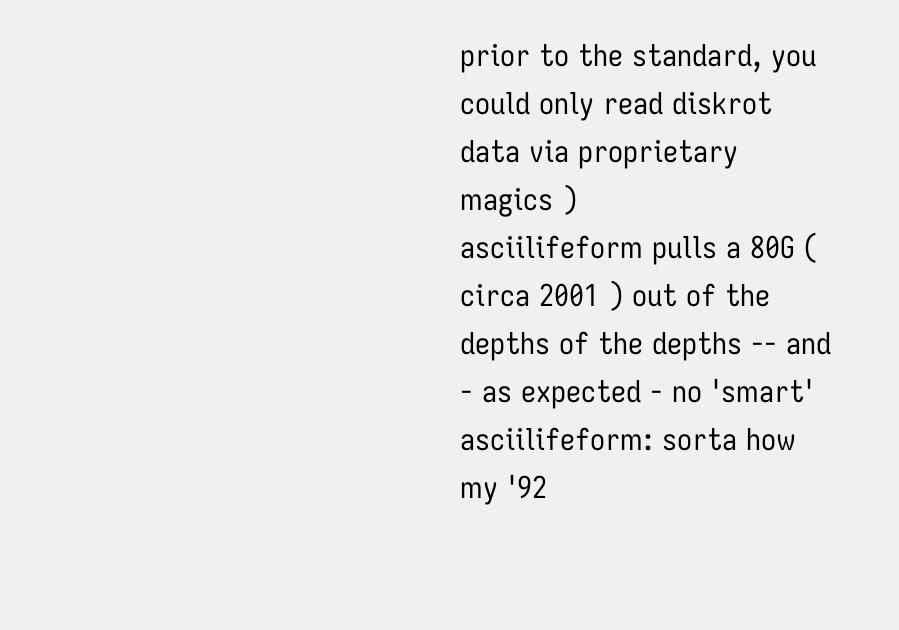prior to the standard, you could only read diskrot data via proprietary magics )
asciilifeform pulls a 80G ( circa 2001 ) out of the depths of the depths -- and - as expected - no 'smart'
asciilifeform: sorta how my '92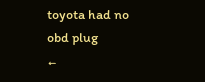toyota had no obd plug
←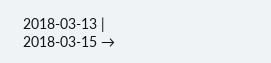2018-03-13 | 2018-03-15 →